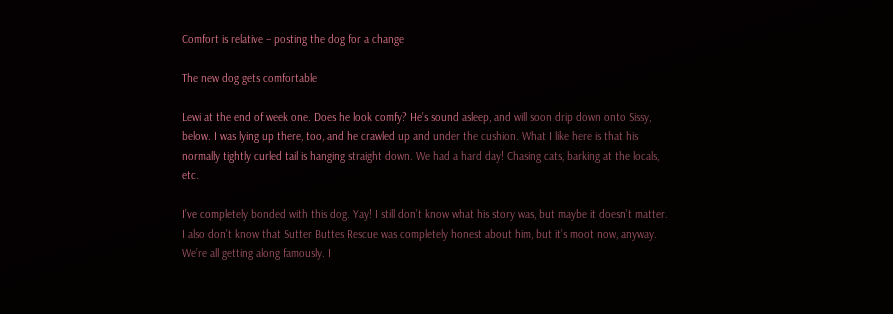Comfort is relative – posting the dog for a change

The new dog gets comfortable

Lewi at the end of week one. Does he look comfy? He’s sound asleep, and will soon drip down onto Sissy, below. I was lying up there, too, and he crawled up and under the cushion. What I like here is that his normally tightly curled tail is hanging straight down. We had a hard day! Chasing cats, barking at the locals, etc.

I’ve completely bonded with this dog. Yay! I still don’t know what his story was, but maybe it doesn’t matter. I also don’t know that Sutter Buttes Rescue was completely honest about him, but it’s moot now, anyway. We’re all getting along famously. I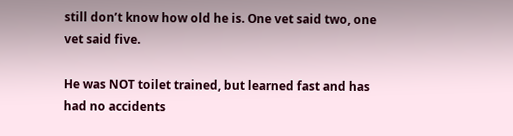still don’t know how old he is. One vet said two, one vet said five.

He was NOT toilet trained, but learned fast and has had no accidents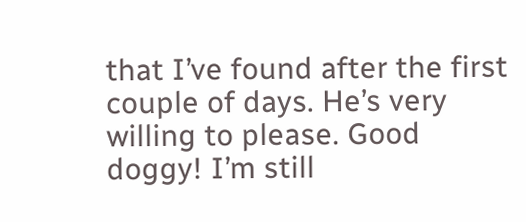that I’ve found after the first couple of days. He’s very willing to please. Good doggy! I’m still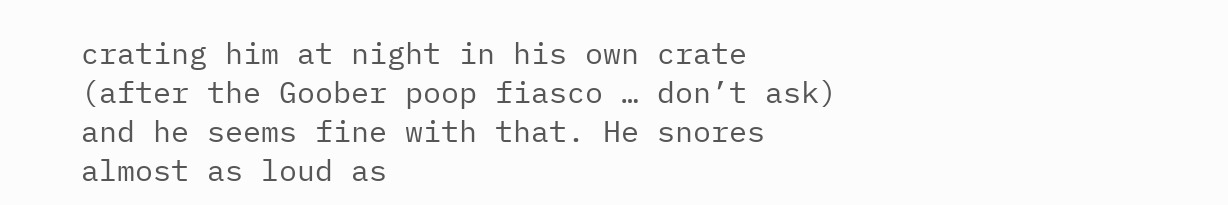crating him at night in his own crate (after the Goober poop fiasco … don’t ask) and he seems fine with that. He snores almost as loud as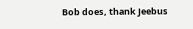Bob does, thank Jeebus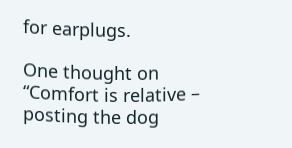for earplugs.

One thought on “Comfort is relative – posting the dog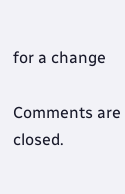for a change

Comments are closed.